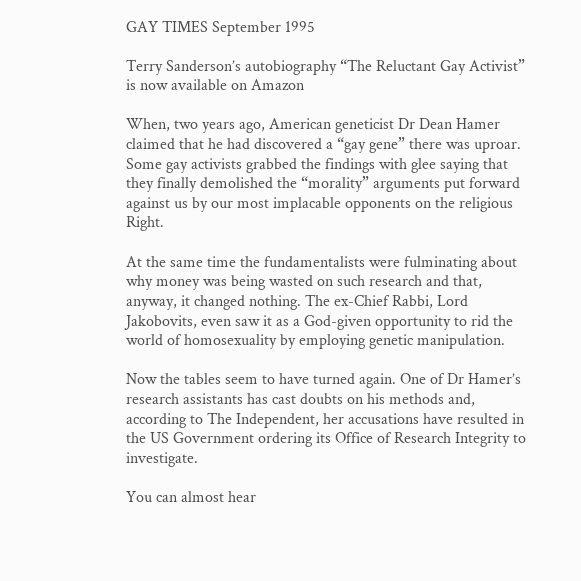GAY TIMES September 1995

Terry Sanderson’s autobiography “The Reluctant Gay Activist” is now available on Amazon

When, two years ago, American geneticist Dr Dean Hamer claimed that he had discovered a “gay gene” there was uproar. Some gay activists grabbed the findings with glee saying that they finally demolished the “morality” arguments put forward against us by our most implacable opponents on the religious Right.

At the same time the fundamentalists were fulminating about why money was being wasted on such research and that, anyway, it changed nothing. The ex-Chief Rabbi, Lord Jakobovits, even saw it as a God-given opportunity to rid the world of homosexuality by employing genetic manipulation.

Now the tables seem to have turned again. One of Dr Hamer’s research assistants has cast doubts on his methods and, according to The Independent, her accusations have resulted in the US Government ordering its Office of Research Integrity to investigate.

You can almost hear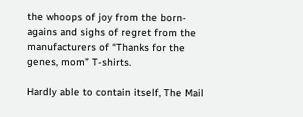the whoops of joy from the born-agains and sighs of regret from the manufacturers of “Thanks for the genes, mom” T-shirts.

Hardly able to contain itself, The Mail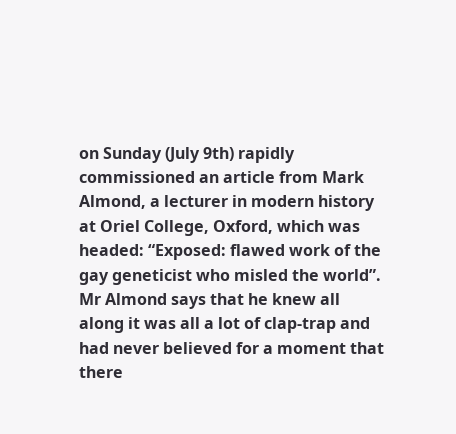on Sunday (July 9th) rapidly commissioned an article from Mark Almond, a lecturer in modern history at Oriel College, Oxford, which was headed: “Exposed: flawed work of the gay geneticist who misled the world”. Mr Almond says that he knew all along it was all a lot of clap-trap and had never believed for a moment that there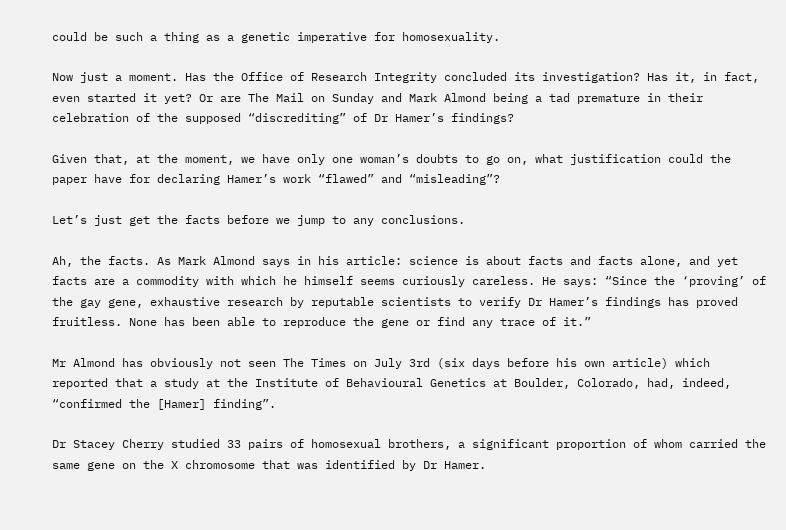could be such a thing as a genetic imperative for homosexuality.

Now just a moment. Has the Office of Research Integrity concluded its investigation? Has it, in fact, even started it yet? Or are The Mail on Sunday and Mark Almond being a tad premature in their celebration of the supposed “discrediting” of Dr Hamer’s findings?

Given that, at the moment, we have only one woman’s doubts to go on, what justification could the paper have for declaring Hamer’s work “flawed” and “misleading”?

Let’s just get the facts before we jump to any conclusions.

Ah, the facts. As Mark Almond says in his article: science is about facts and facts alone, and yet facts are a commodity with which he himself seems curiously careless. He says: “Since the ‘proving’ of the gay gene, exhaustive research by reputable scientists to verify Dr Hamer’s findings has proved fruitless. None has been able to reproduce the gene or find any trace of it.”

Mr Almond has obviously not seen The Times on July 3rd (six days before his own article) which reported that a study at the Institute of Behavioural Genetics at Boulder, Colorado, had, indeed, “confirmed the [Hamer] finding”.

Dr Stacey Cherry studied 33 pairs of homosexual brothers, a significant proportion of whom carried the same gene on the X chromosome that was identified by Dr Hamer.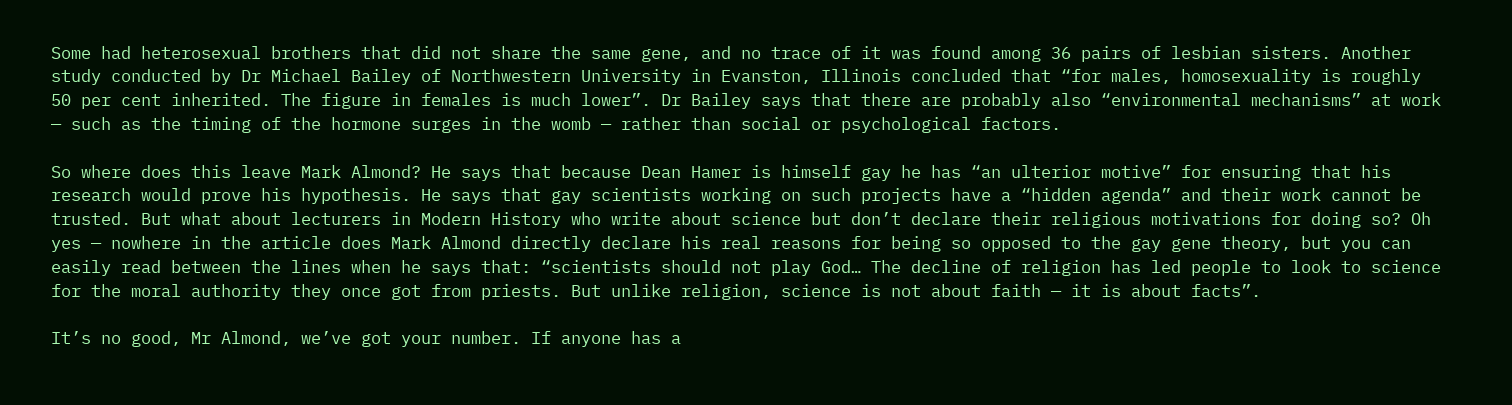Some had heterosexual brothers that did not share the same gene, and no trace of it was found among 36 pairs of lesbian sisters. Another study conducted by Dr Michael Bailey of Northwestern University in Evanston, Illinois concluded that “for males, homosexuality is roughly 50 per cent inherited. The figure in females is much lower”. Dr Bailey says that there are probably also “environmental mechanisms” at work — such as the timing of the hormone surges in the womb — rather than social or psychological factors.

So where does this leave Mark Almond? He says that because Dean Hamer is himself gay he has “an ulterior motive” for ensuring that his research would prove his hypothesis. He says that gay scientists working on such projects have a “hidden agenda” and their work cannot be trusted. But what about lecturers in Modern History who write about science but don’t declare their religious motivations for doing so? Oh yes — nowhere in the article does Mark Almond directly declare his real reasons for being so opposed to the gay gene theory, but you can easily read between the lines when he says that: “scientists should not play God… The decline of religion has led people to look to science for the moral authority they once got from priests. But unlike religion, science is not about faith — it is about facts”.

It’s no good, Mr Almond, we’ve got your number. If anyone has a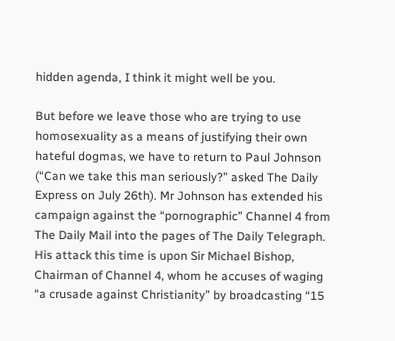hidden agenda, I think it might well be you.

But before we leave those who are trying to use homosexuality as a means of justifying their own hateful dogmas, we have to return to Paul Johnson (“Can we take this man seriously?” asked The Daily Express on July 26th). Mr Johnson has extended his campaign against the “pornographic” Channel 4 from The Daily Mail into the pages of The Daily Telegraph. His attack this time is upon Sir Michael Bishop, Chairman of Channel 4, whom he accuses of waging “a crusade against Christianity” by broadcasting “15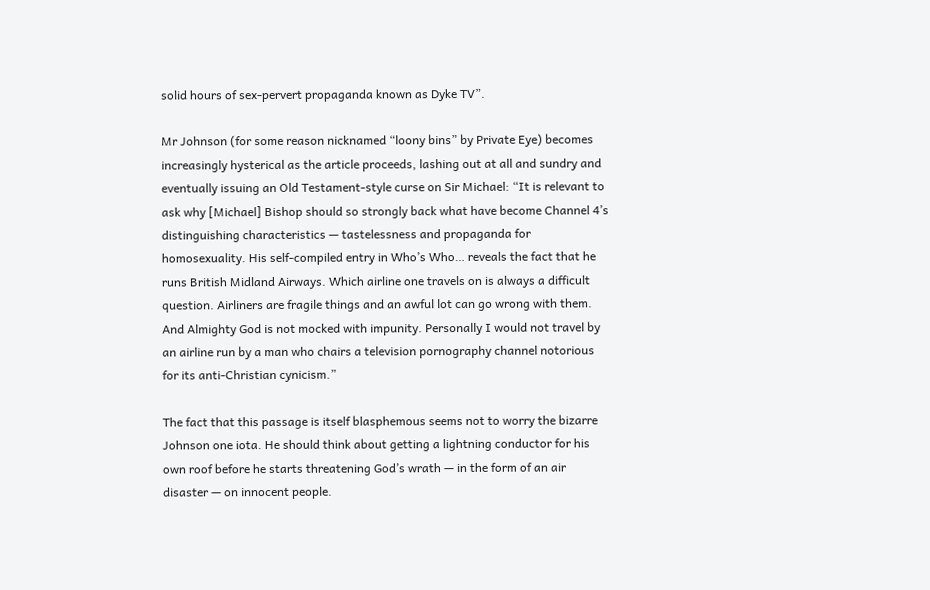solid hours of sex-pervert propaganda known as Dyke TV”.

Mr Johnson (for some reason nicknamed “loony bins” by Private Eye) becomes increasingly hysterical as the article proceeds, lashing out at all and sundry and eventually issuing an Old Testament-style curse on Sir Michael: “It is relevant to ask why [Michael] Bishop should so strongly back what have become Channel 4’s distinguishing characteristics — tastelessness and propaganda for homosexuality. His self-compiled entry in Who’s Who… reveals the fact that he runs British Midland Airways. Which airline one travels on is always a difficult question. Airliners are fragile things and an awful lot can go wrong with them. And Almighty God is not mocked with impunity. Personally I would not travel by an airline run by a man who chairs a television pornography channel notorious for its anti-Christian cynicism.”

The fact that this passage is itself blasphemous seems not to worry the bizarre Johnson one iota. He should think about getting a lightning conductor for his own roof before he starts threatening God’s wrath — in the form of an air disaster — on innocent people.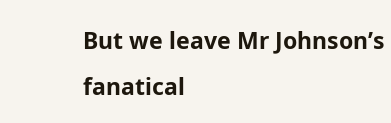But we leave Mr Johnson’s fanatical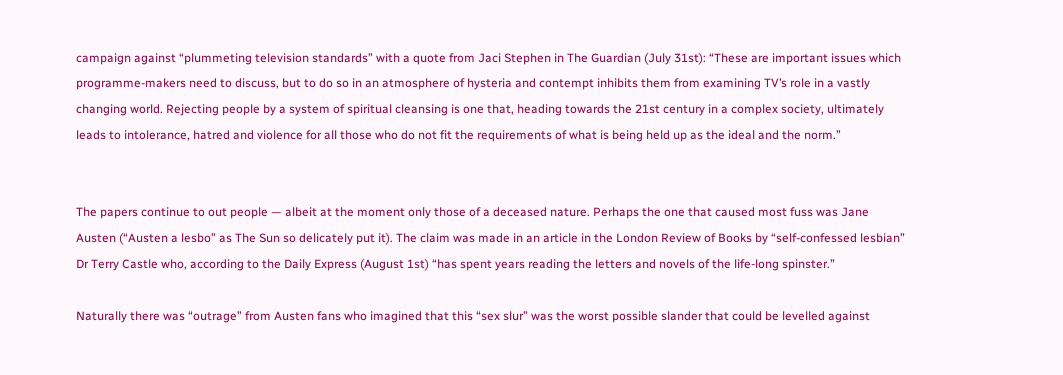campaign against “plummeting television standards” with a quote from Jaci Stephen in The Guardian (July 31st): “These are important issues which programme-makers need to discuss, but to do so in an atmosphere of hysteria and contempt inhibits them from examining TV’s role in a vastly changing world. Rejecting people by a system of spiritual cleansing is one that, heading towards the 21st century in a complex society, ultimately leads to intolerance, hatred and violence for all those who do not fit the requirements of what is being held up as the ideal and the norm.”


The papers continue to out people — albeit at the moment only those of a deceased nature. Perhaps the one that caused most fuss was Jane Austen (“Austen a lesbo” as The Sun so delicately put it). The claim was made in an article in the London Review of Books by “self-confessed lesbian” Dr Terry Castle who, according to the Daily Express (August 1st) “has spent years reading the letters and novels of the life-long spinster.”

Naturally there was “outrage” from Austen fans who imagined that this “sex slur” was the worst possible slander that could be levelled against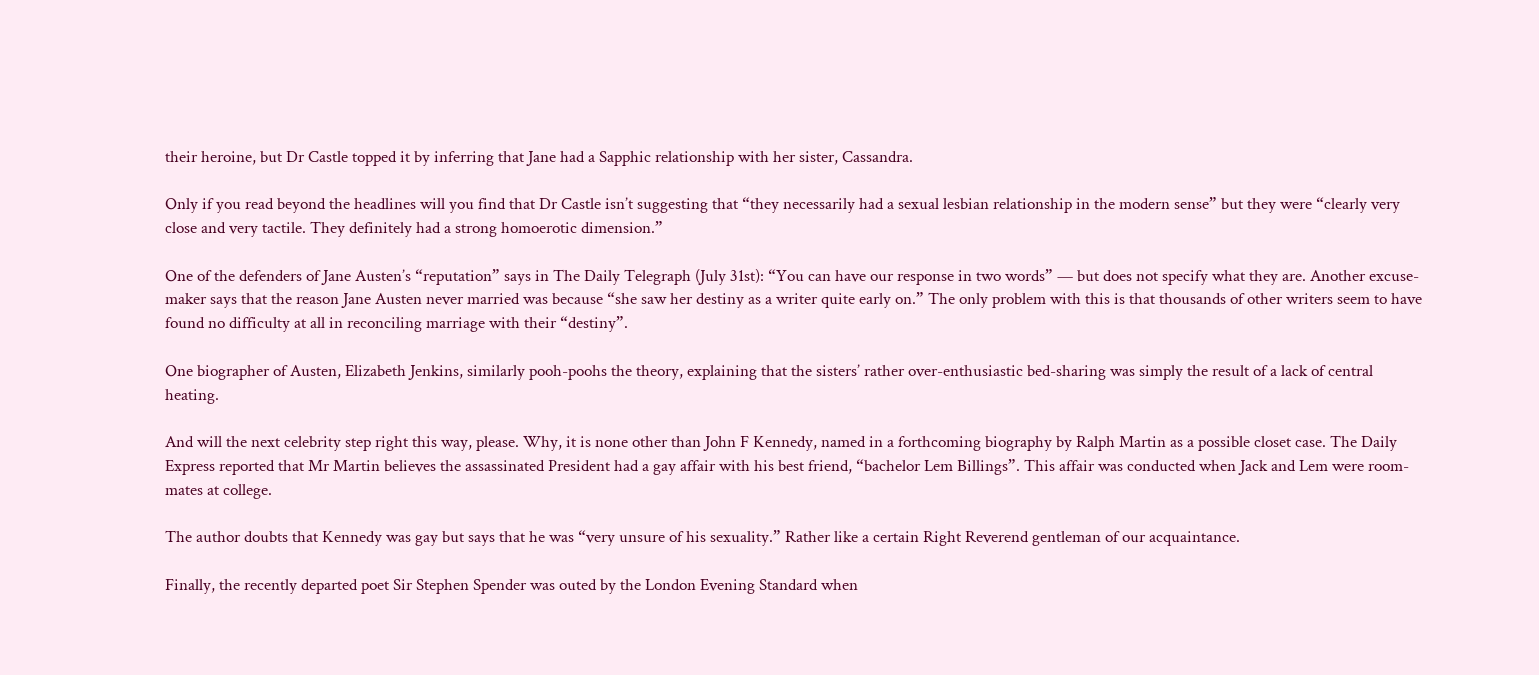their heroine, but Dr Castle topped it by inferring that Jane had a Sapphic relationship with her sister, Cassandra.

Only if you read beyond the headlines will you find that Dr Castle isn’t suggesting that “they necessarily had a sexual lesbian relationship in the modern sense” but they were “clearly very close and very tactile. They definitely had a strong homoerotic dimension.”

One of the defenders of Jane Austen’s “reputation” says in The Daily Telegraph (July 31st): “You can have our response in two words” — but does not specify what they are. Another excuse-maker says that the reason Jane Austen never married was because “she saw her destiny as a writer quite early on.” The only problem with this is that thousands of other writers seem to have found no difficulty at all in reconciling marriage with their “destiny”.

One biographer of Austen, Elizabeth Jenkins, similarly pooh-poohs the theory, explaining that the sisters’ rather over-enthusiastic bed-sharing was simply the result of a lack of central heating.

And will the next celebrity step right this way, please. Why, it is none other than John F Kennedy, named in a forthcoming biography by Ralph Martin as a possible closet case. The Daily Express reported that Mr Martin believes the assassinated President had a gay affair with his best friend, “bachelor Lem Billings”. This affair was conducted when Jack and Lem were room-mates at college.

The author doubts that Kennedy was gay but says that he was “very unsure of his sexuality.” Rather like a certain Right Reverend gentleman of our acquaintance.

Finally, the recently departed poet Sir Stephen Spender was outed by the London Evening Standard when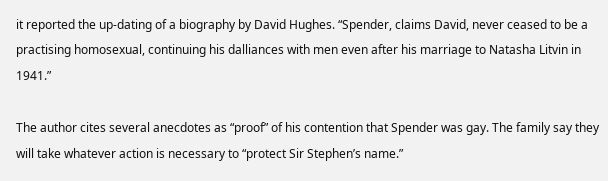it reported the up-dating of a biography by David Hughes. “Spender, claims David, never ceased to be a practising homosexual, continuing his dalliances with men even after his marriage to Natasha Litvin in 1941.”

The author cites several anecdotes as “proof” of his contention that Spender was gay. The family say they will take whatever action is necessary to “protect Sir Stephen’s name.”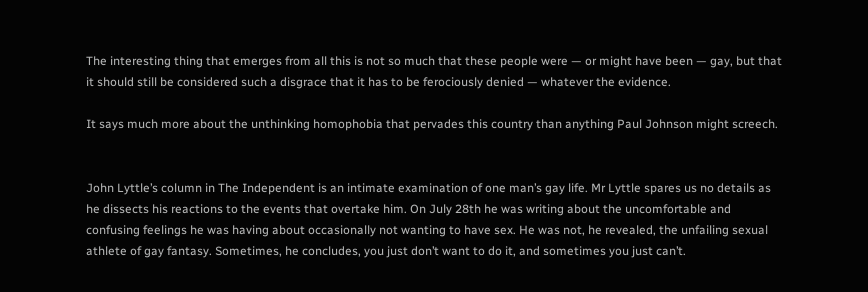The interesting thing that emerges from all this is not so much that these people were — or might have been — gay, but that it should still be considered such a disgrace that it has to be ferociously denied — whatever the evidence.

It says much more about the unthinking homophobia that pervades this country than anything Paul Johnson might screech.


John Lyttle’s column in The Independent is an intimate examination of one man’s gay life. Mr Lyttle spares us no details as he dissects his reactions to the events that overtake him. On July 28th he was writing about the uncomfortable and confusing feelings he was having about occasionally not wanting to have sex. He was not, he revealed, the unfailing sexual athlete of gay fantasy. Sometimes, he concludes, you just don’t want to do it, and sometimes you just can’t.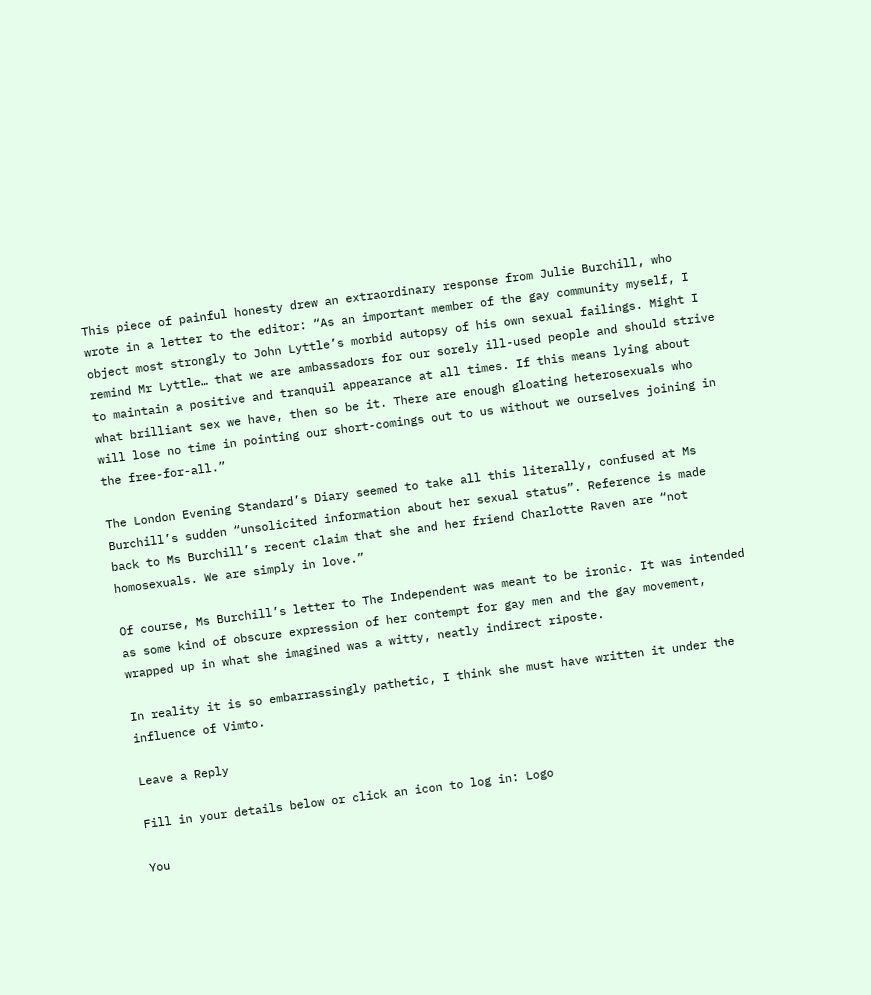This piece of painful honesty drew an extraordinary response from Julie Burchill, who wrote in a letter to the editor: “As an important member of the gay community myself, I object most strongly to John Lyttle’s morbid autopsy of his own sexual failings. Might I remind Mr Lyttle… that we are ambassadors for our sorely ill-used people and should strive to maintain a positive and tranquil appearance at all times. If this means lying about what brilliant sex we have, then so be it. There are enough gloating heterosexuals who will lose no time in pointing our short-comings out to us without we ourselves joining in the free-for-all.”

The London Evening Standard’s Diary seemed to take all this literally, confused at Ms Burchill’s sudden “unsolicited information about her sexual status”. Reference is made back to Ms Burchill’s recent claim that she and her friend Charlotte Raven are “not homosexuals. We are simply in love.”

Of course, Ms Burchill’s letter to The Independent was meant to be ironic. It was intended as some kind of obscure expression of her contempt for gay men and the gay movement, wrapped up in what she imagined was a witty, neatly indirect riposte.

In reality it is so embarrassingly pathetic, I think she must have written it under the influence of Vimto.

Leave a Reply

Fill in your details below or click an icon to log in: Logo

You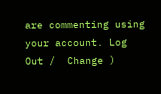are commenting using your account. Log Out /  Change )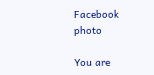Facebook photo

You are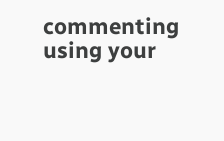commenting using your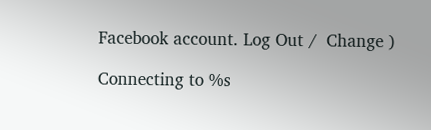Facebook account. Log Out /  Change )

Connecting to %s